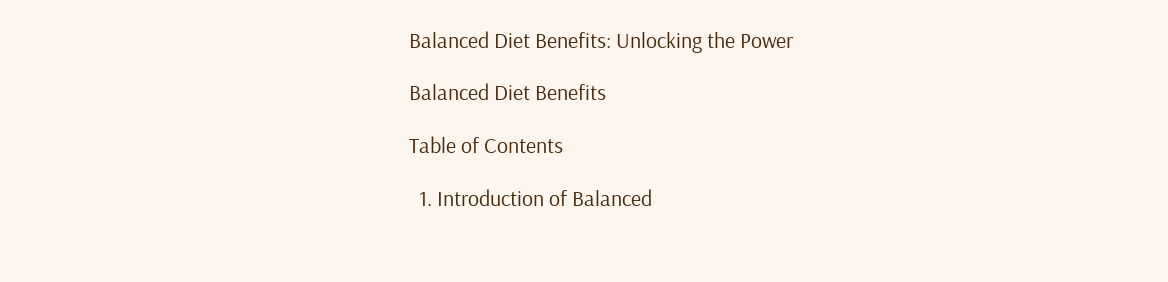Balanced Diet Benefits: Unlocking the Power

Balanced Diet Benefits

Table of Contents

  1. Introduction of Balanced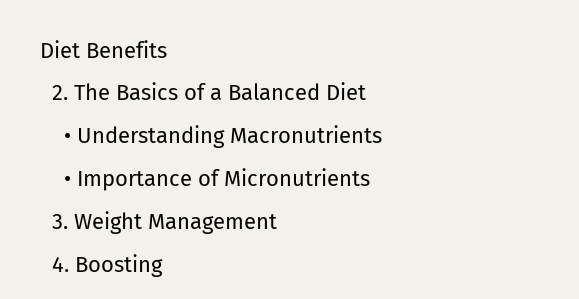Diet Benefits
  2. The Basics of a Balanced Diet
    • Understanding Macronutrients
    • Importance of Micronutrients
  3. Weight Management
  4. Boosting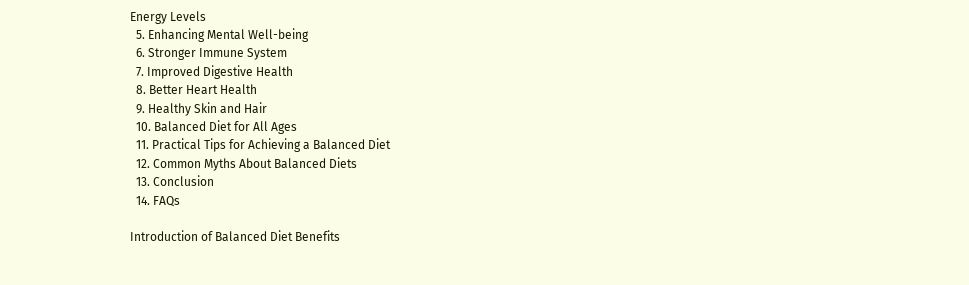Energy Levels
  5. Enhancing Mental Well-being
  6. Stronger Immune System
  7. Improved Digestive Health
  8. Better Heart Health
  9. Healthy Skin and Hair
  10. Balanced Diet for All Ages
  11. Practical Tips for Achieving a Balanced Diet
  12. Common Myths About Balanced Diets
  13. Conclusion
  14. FAQs

Introduction of Balanced Diet Benefits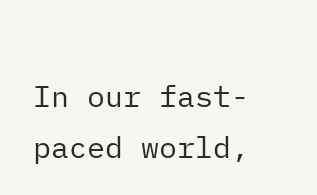In our fast-paced world,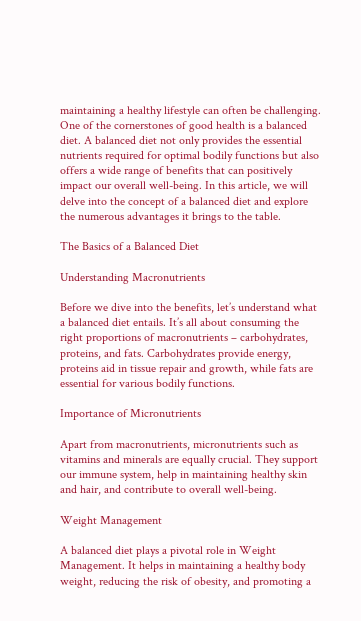maintaining a healthy lifestyle can often be challenging. One of the cornerstones of good health is a balanced diet. A balanced diet not only provides the essential nutrients required for optimal bodily functions but also offers a wide range of benefits that can positively impact our overall well-being. In this article, we will delve into the concept of a balanced diet and explore the numerous advantages it brings to the table.

The Basics of a Balanced Diet

Understanding Macronutrients

Before we dive into the benefits, let’s understand what a balanced diet entails. It’s all about consuming the right proportions of macronutrients – carbohydrates, proteins, and fats. Carbohydrates provide energy, proteins aid in tissue repair and growth, while fats are essential for various bodily functions.

Importance of Micronutrients

Apart from macronutrients, micronutrients such as vitamins and minerals are equally crucial. They support our immune system, help in maintaining healthy skin and hair, and contribute to overall well-being.

Weight Management

A balanced diet plays a pivotal role in Weight Management. It helps in maintaining a healthy body weight, reducing the risk of obesity, and promoting a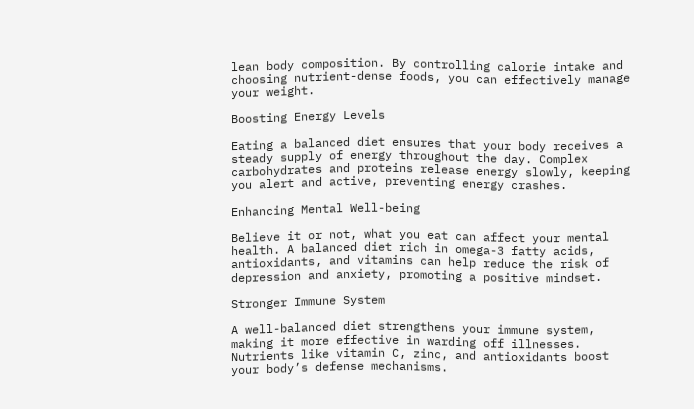lean body composition. By controlling calorie intake and choosing nutrient-dense foods, you can effectively manage your weight.

Boosting Energy Levels

Eating a balanced diet ensures that your body receives a steady supply of energy throughout the day. Complex carbohydrates and proteins release energy slowly, keeping you alert and active, preventing energy crashes.

Enhancing Mental Well-being

Believe it or not, what you eat can affect your mental health. A balanced diet rich in omega-3 fatty acids, antioxidants, and vitamins can help reduce the risk of depression and anxiety, promoting a positive mindset.

Stronger Immune System

A well-balanced diet strengthens your immune system, making it more effective in warding off illnesses. Nutrients like vitamin C, zinc, and antioxidants boost your body’s defense mechanisms.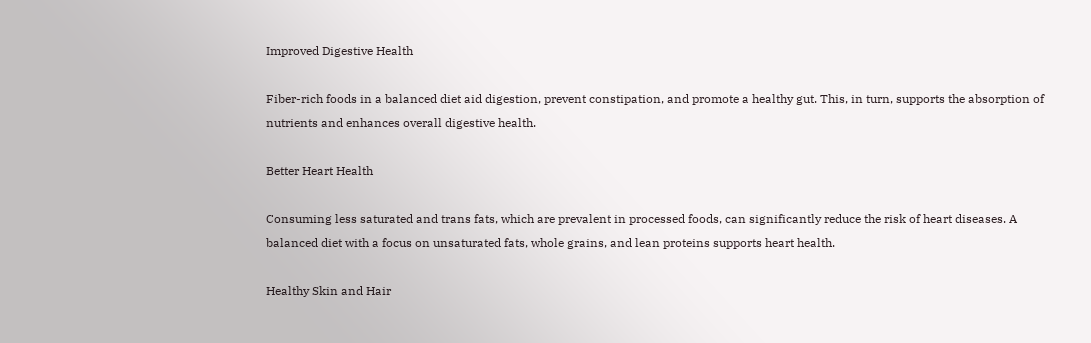Improved Digestive Health

Fiber-rich foods in a balanced diet aid digestion, prevent constipation, and promote a healthy gut. This, in turn, supports the absorption of nutrients and enhances overall digestive health.

Better Heart Health

Consuming less saturated and trans fats, which are prevalent in processed foods, can significantly reduce the risk of heart diseases. A balanced diet with a focus on unsaturated fats, whole grains, and lean proteins supports heart health.

Healthy Skin and Hair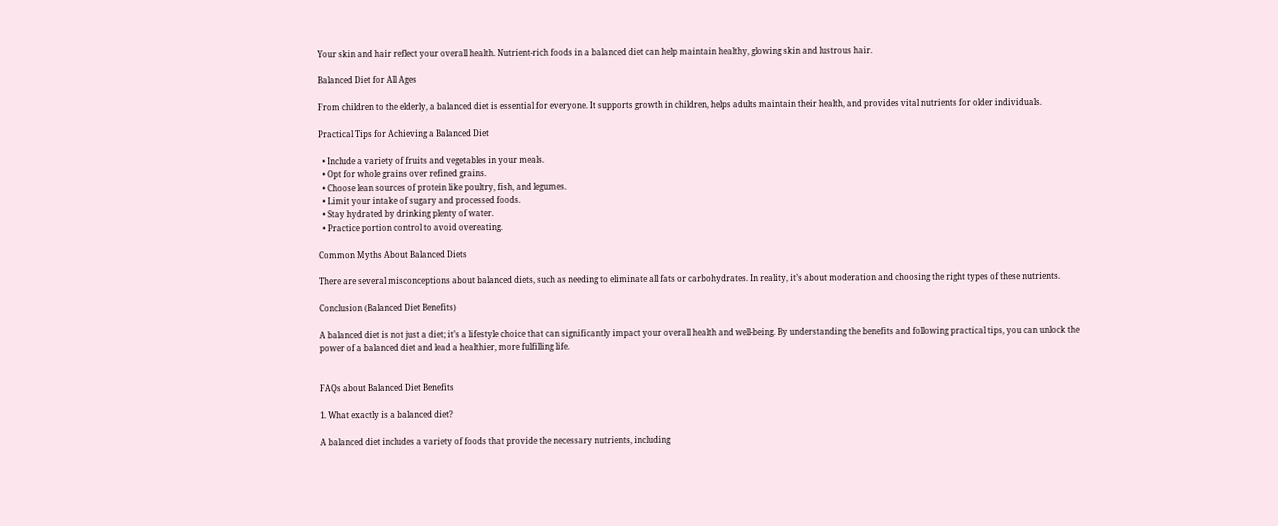Your skin and hair reflect your overall health. Nutrient-rich foods in a balanced diet can help maintain healthy, glowing skin and lustrous hair.

Balanced Diet for All Ages

From children to the elderly, a balanced diet is essential for everyone. It supports growth in children, helps adults maintain their health, and provides vital nutrients for older individuals.

Practical Tips for Achieving a Balanced Diet

  • Include a variety of fruits and vegetables in your meals.
  • Opt for whole grains over refined grains.
  • Choose lean sources of protein like poultry, fish, and legumes.
  • Limit your intake of sugary and processed foods.
  • Stay hydrated by drinking plenty of water.
  • Practice portion control to avoid overeating.

Common Myths About Balanced Diets

There are several misconceptions about balanced diets, such as needing to eliminate all fats or carbohydrates. In reality, it’s about moderation and choosing the right types of these nutrients.

Conclusion (Balanced Diet Benefits)

A balanced diet is not just a diet; it’s a lifestyle choice that can significantly impact your overall health and well-being. By understanding the benefits and following practical tips, you can unlock the power of a balanced diet and lead a healthier, more fulfilling life.


FAQs about Balanced Diet Benefits

1. What exactly is a balanced diet?

A balanced diet includes a variety of foods that provide the necessary nutrients, including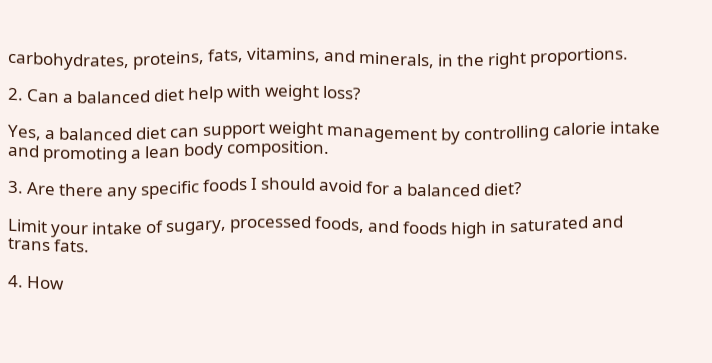carbohydrates, proteins, fats, vitamins, and minerals, in the right proportions.

2. Can a balanced diet help with weight loss?

Yes, a balanced diet can support weight management by controlling calorie intake and promoting a lean body composition.

3. Are there any specific foods I should avoid for a balanced diet?

Limit your intake of sugary, processed foods, and foods high in saturated and trans fats.

4. How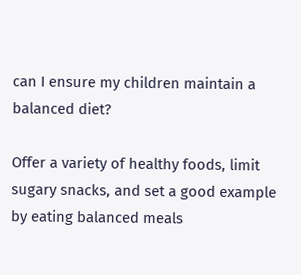can I ensure my children maintain a balanced diet?

Offer a variety of healthy foods, limit sugary snacks, and set a good example by eating balanced meals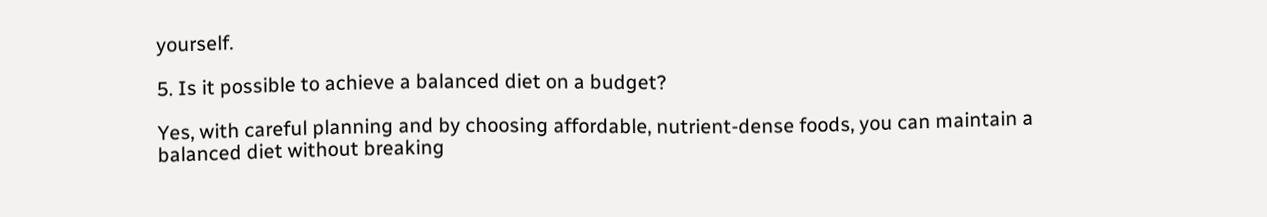yourself.

5. Is it possible to achieve a balanced diet on a budget?

Yes, with careful planning and by choosing affordable, nutrient-dense foods, you can maintain a balanced diet without breaking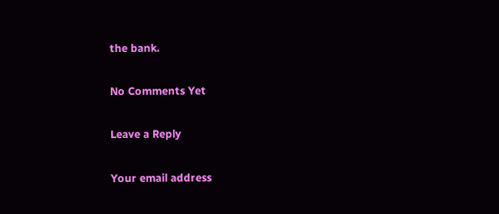the bank.

No Comments Yet

Leave a Reply

Your email address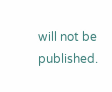will not be published.